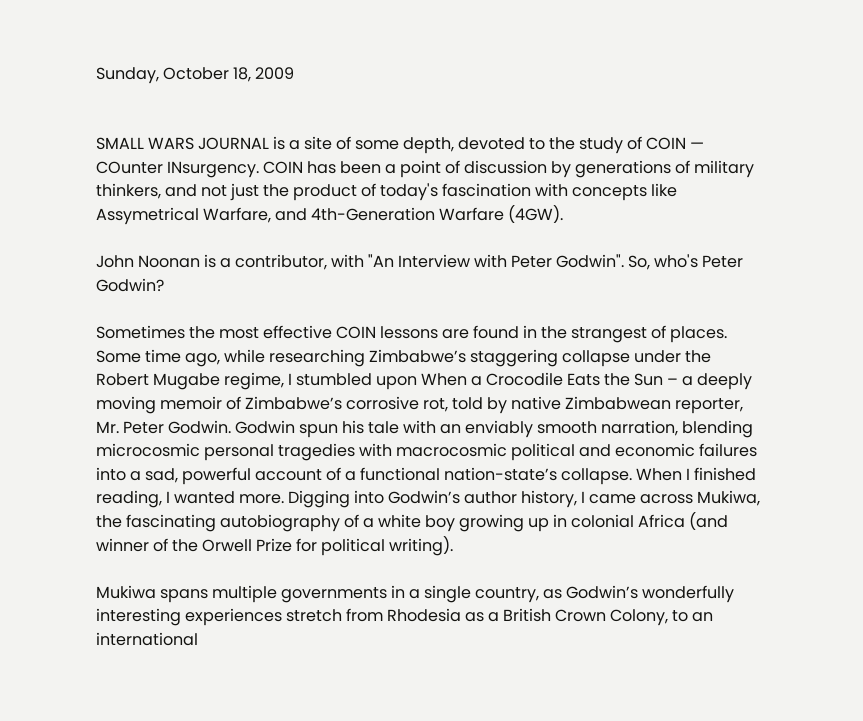Sunday, October 18, 2009


SMALL WARS JOURNAL is a site of some depth, devoted to the study of COIN — COunter INsurgency. COIN has been a point of discussion by generations of military thinkers, and not just the product of today's fascination with concepts like Assymetrical Warfare, and 4th-Generation Warfare (4GW).

John Noonan is a contributor, with "An Interview with Peter Godwin". So, who's Peter Godwin?

Sometimes the most effective COIN lessons are found in the strangest of places. Some time ago, while researching Zimbabwe’s staggering collapse under the Robert Mugabe regime, I stumbled upon When a Crocodile Eats the Sun – a deeply moving memoir of Zimbabwe’s corrosive rot, told by native Zimbabwean reporter, Mr. Peter Godwin. Godwin spun his tale with an enviably smooth narration, blending microcosmic personal tragedies with macrocosmic political and economic failures into a sad, powerful account of a functional nation-state’s collapse. When I finished reading, I wanted more. Digging into Godwin’s author history, I came across Mukiwa, the fascinating autobiography of a white boy growing up in colonial Africa (and winner of the Orwell Prize for political writing).

Mukiwa spans multiple governments in a single country, as Godwin’s wonderfully interesting experiences stretch from Rhodesia as a British Crown Colony, to an international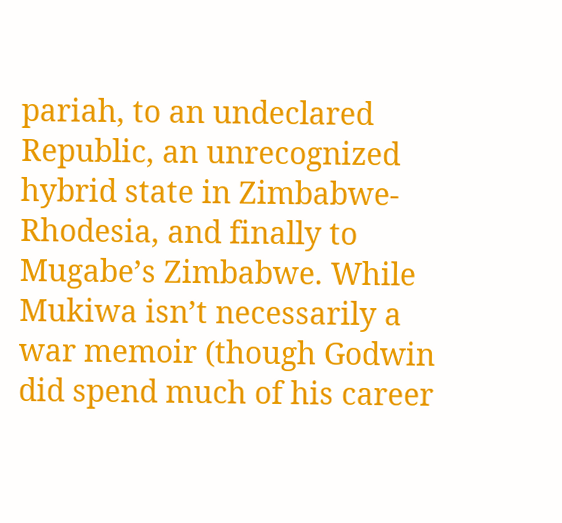pariah, to an undeclared Republic, an unrecognized hybrid state in Zimbabwe-Rhodesia, and finally to Mugabe’s Zimbabwe. While Mukiwa isn’t necessarily a war memoir (though Godwin did spend much of his career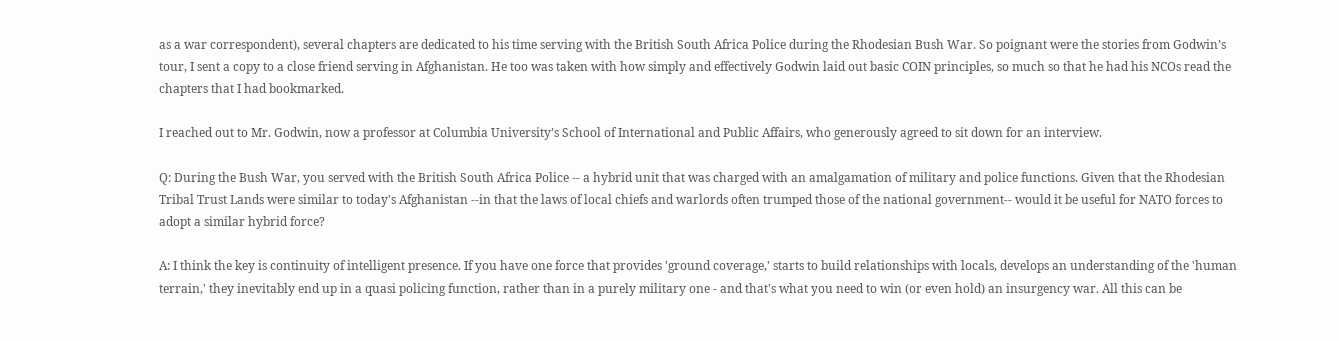as a war correspondent), several chapters are dedicated to his time serving with the British South Africa Police during the Rhodesian Bush War. So poignant were the stories from Godwin’s tour, I sent a copy to a close friend serving in Afghanistan. He too was taken with how simply and effectively Godwin laid out basic COIN principles, so much so that he had his NCOs read the chapters that I had bookmarked.

I reached out to Mr. Godwin, now a professor at Columbia University’s School of International and Public Affairs, who generously agreed to sit down for an interview.

Q: During the Bush War, you served with the British South Africa Police -- a hybrid unit that was charged with an amalgamation of military and police functions. Given that the Rhodesian Tribal Trust Lands were similar to today's Afghanistan --in that the laws of local chiefs and warlords often trumped those of the national government-- would it be useful for NATO forces to adopt a similar hybrid force?

A: I think the key is continuity of intelligent presence. If you have one force that provides 'ground coverage,' starts to build relationships with locals, develops an understanding of the 'human terrain,' they inevitably end up in a quasi policing function, rather than in a purely military one - and that's what you need to win (or even hold) an insurgency war. All this can be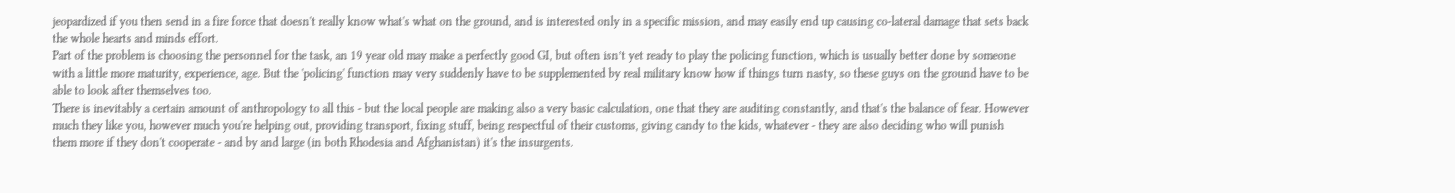jeopardized if you then send in a fire force that doesn't really know what's what on the ground, and is interested only in a specific mission, and may easily end up causing co-lateral damage that sets back the whole hearts and minds effort.
Part of the problem is choosing the personnel for the task, an 19 year old may make a perfectly good GI, but often isn’t yet ready to play the policing function, which is usually better done by someone with a little more maturity, experience, age. But the 'policing' function may very suddenly have to be supplemented by real military know how if things turn nasty, so these guys on the ground have to be able to look after themselves too.
There is inevitably a certain amount of anthropology to all this - but the local people are making also a very basic calculation, one that they are auditing constantly, and that's the balance of fear. However much they like you, however much you're helping out, providing transport, fixing stuff, being respectful of their customs, giving candy to the kids, whatever - they are also deciding who will punish them more if they don't cooperate - and by and large (in both Rhodesia and Afghanistan) it's the insurgents.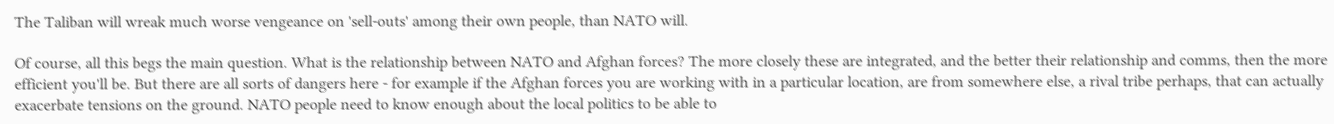The Taliban will wreak much worse vengeance on 'sell-outs' among their own people, than NATO will.

Of course, all this begs the main question. What is the relationship between NATO and Afghan forces? The more closely these are integrated, and the better their relationship and comms, then the more efficient you'll be. But there are all sorts of dangers here - for example if the Afghan forces you are working with in a particular location, are from somewhere else, a rival tribe perhaps, that can actually exacerbate tensions on the ground. NATO people need to know enough about the local politics to be able to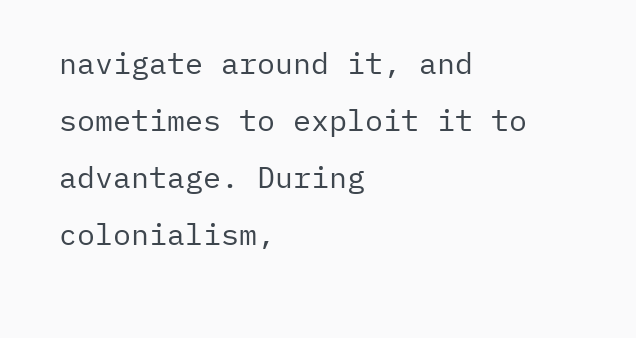navigate around it, and sometimes to exploit it to advantage. During colonialism,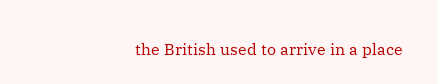the British used to arrive in a place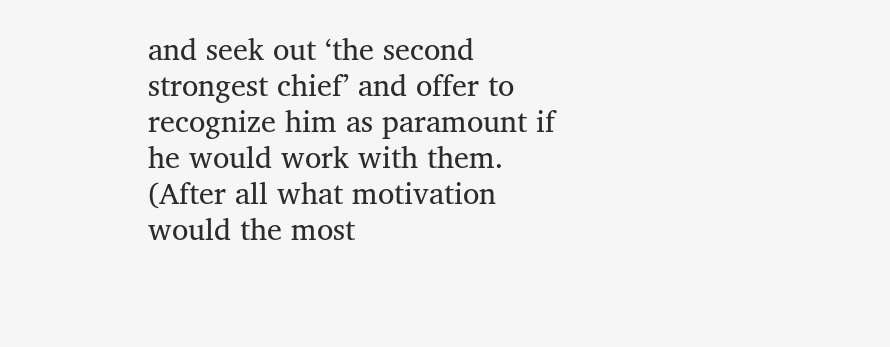and seek out ‘the second strongest chief’ and offer to recognize him as paramount if he would work with them. (After all what motivation would the most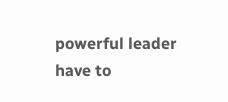powerful leader have to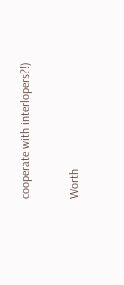cooperate with interlopers?!)

Worth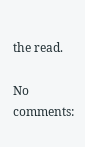the read.

No comments: